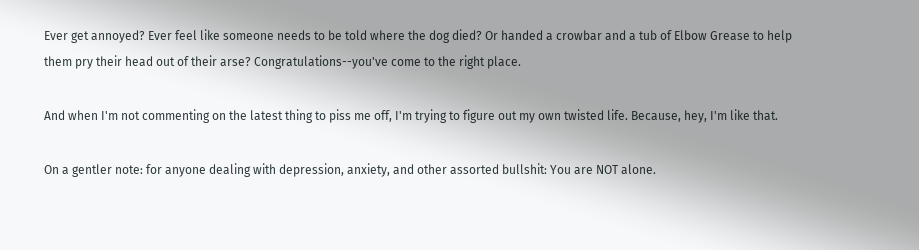Ever get annoyed? Ever feel like someone needs to be told where the dog died? Or handed a crowbar and a tub of Elbow Grease to help them pry their head out of their arse? Congratulations--you've come to the right place.

And when I'm not commenting on the latest thing to piss me off, I'm trying to figure out my own twisted life. Because, hey, I'm like that.

On a gentler note: for anyone dealing with depression, anxiety, and other assorted bullshit: You are NOT alone.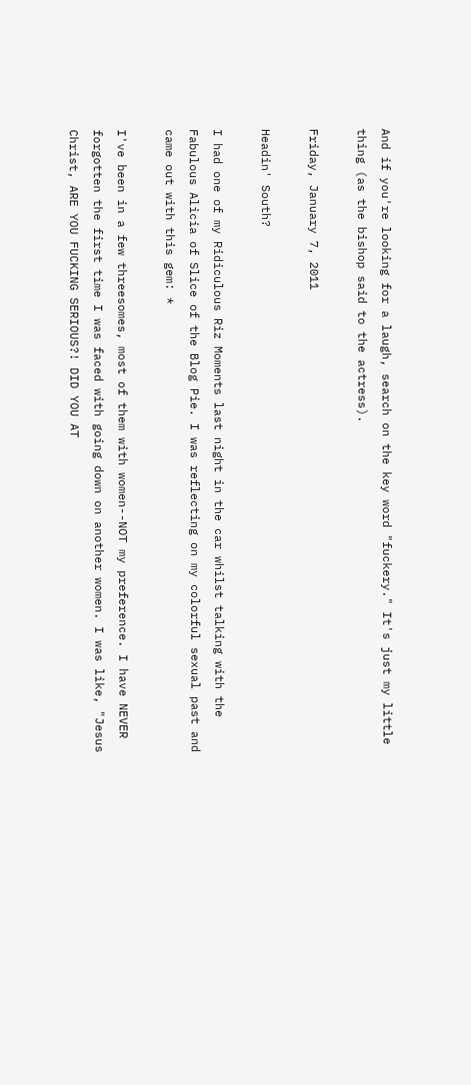And if you're looking for a laugh, search on the key word "fuckery." It's just my little thing (as the bishop said to the actress).

Friday, January 7, 2011

Headin' South?

I had one of my Ridiculous Riz Moments last night in the car whilst talking with the Fabulous Alicia of Slice of the Blog Pie. I was reflecting on my colorful sexual past and came out with this gem: *

I've been in a few threesomes, most of them with women--NOT my preference. I have NEVER forgotten the first time I was faced with going down on another women. I was like, "Jesus Christ, ARE YOU FUCKING SERIOUS?! DID YOU AT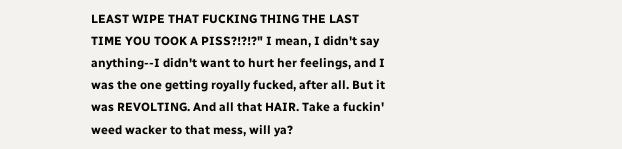LEAST WIPE THAT FUCKING THING THE LAST TIME YOU TOOK A PISS?!?!?" I mean, I didn't say anything--I didn't want to hurt her feelings, and I was the one getting royally fucked, after all. But it was REVOLTING. And all that HAIR. Take a fuckin' weed wacker to that mess, will ya?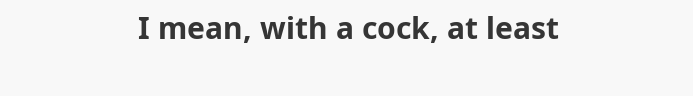I mean, with a cock, at least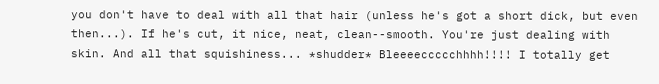you don't have to deal with all that hair (unless he's got a short dick, but even then...). If he's cut, it nice, neat, clean--smooth. You're just dealing with skin. And all that squishiness... *shudder* Bleeeeccccchhhh!!!! I totally get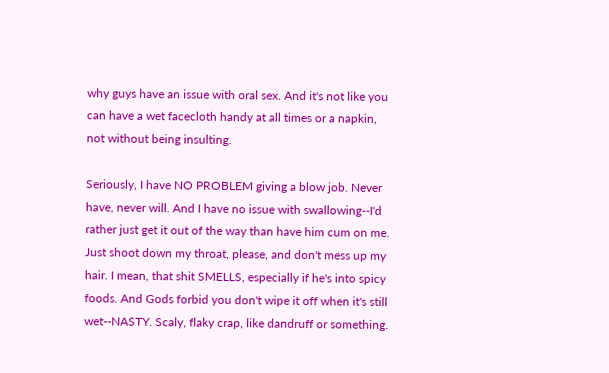why guys have an issue with oral sex. And it's not like you can have a wet facecloth handy at all times or a napkin, not without being insulting.

Seriously, I have NO PROBLEM giving a blow job. Never have, never will. And I have no issue with swallowing--I'd rather just get it out of the way than have him cum on me. Just shoot down my throat, please, and don't mess up my hair. I mean, that shit SMELLS, especially if he's into spicy foods. And Gods forbid you don't wipe it off when it's still wet--NASTY. Scaly, flaky crap, like dandruff or something.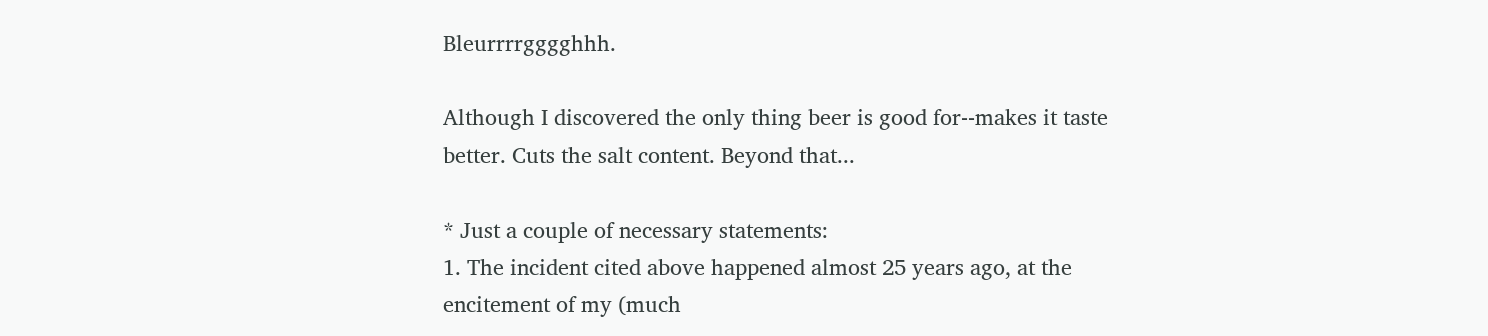Bleurrrrgggghhh.

Although I discovered the only thing beer is good for--makes it taste better. Cuts the salt content. Beyond that...

* Just a couple of necessary statements:
1. The incident cited above happened almost 25 years ago, at the encitement of my (much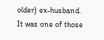older) ex-husband. It was one of those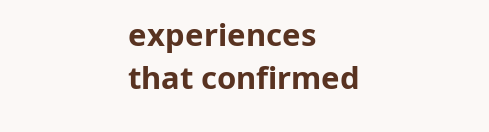experiences that confirmed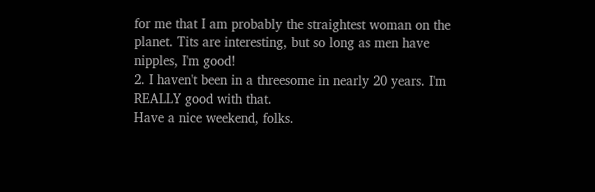for me that I am probably the straightest woman on the planet. Tits are interesting, but so long as men have nipples, I'm good!
2. I haven't been in a threesome in nearly 20 years. I'm REALLY good with that.
Have a nice weekend, folks.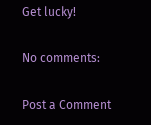Get lucky!

No comments:

Post a Comment